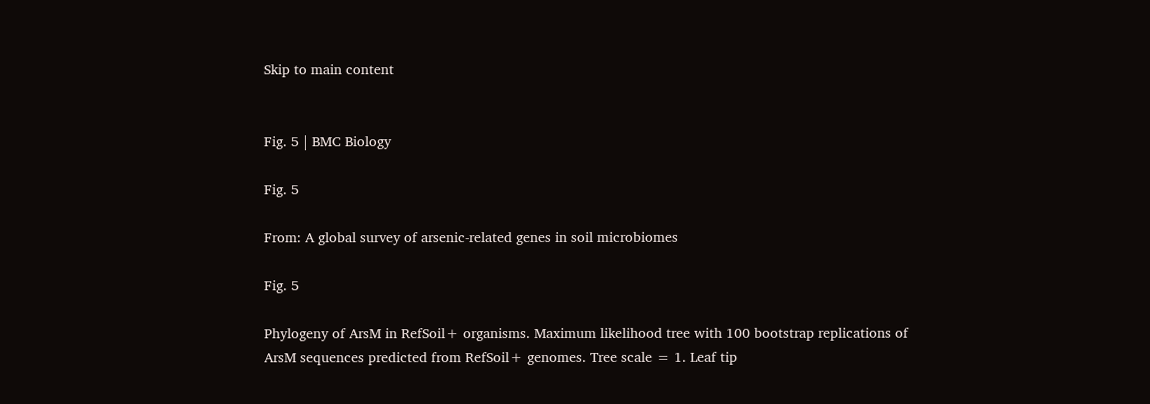Skip to main content


Fig. 5 | BMC Biology

Fig. 5

From: A global survey of arsenic-related genes in soil microbiomes

Fig. 5

Phylogeny of ArsM in RefSoil+ organisms. Maximum likelihood tree with 100 bootstrap replications of ArsM sequences predicted from RefSoil+ genomes. Tree scale = 1. Leaf tip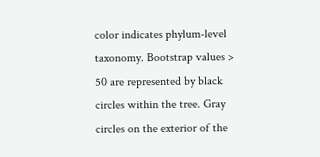color indicates phylum-level taxonomy. Bootstrap values > 50 are represented by black circles within the tree. Gray circles on the exterior of the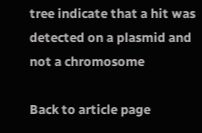tree indicate that a hit was detected on a plasmid and not a chromosome

Back to article page